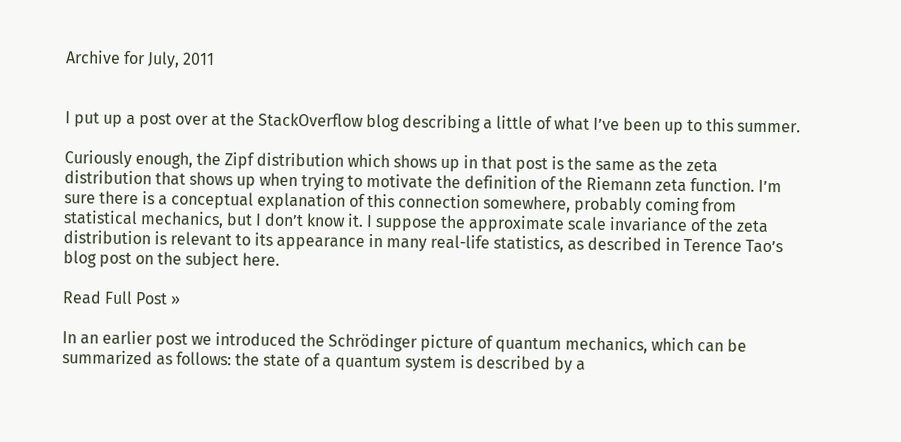Archive for July, 2011


I put up a post over at the StackOverflow blog describing a little of what I’ve been up to this summer.

Curiously enough, the Zipf distribution which shows up in that post is the same as the zeta distribution that shows up when trying to motivate the definition of the Riemann zeta function. I’m sure there is a conceptual explanation of this connection somewhere, probably coming from statistical mechanics, but I don’t know it. I suppose the approximate scale invariance of the zeta distribution is relevant to its appearance in many real-life statistics, as described in Terence Tao’s blog post on the subject here.

Read Full Post »

In an earlier post we introduced the Schrödinger picture of quantum mechanics, which can be summarized as follows: the state of a quantum system is described by a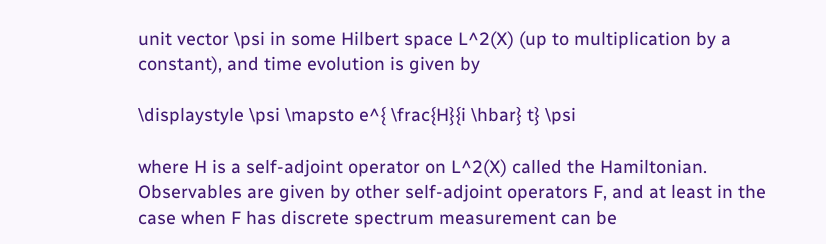unit vector \psi in some Hilbert space L^2(X) (up to multiplication by a constant), and time evolution is given by

\displaystyle \psi \mapsto e^{ \frac{H}{i \hbar} t} \psi

where H is a self-adjoint operator on L^2(X) called the Hamiltonian. Observables are given by other self-adjoint operators F, and at least in the case when F has discrete spectrum measurement can be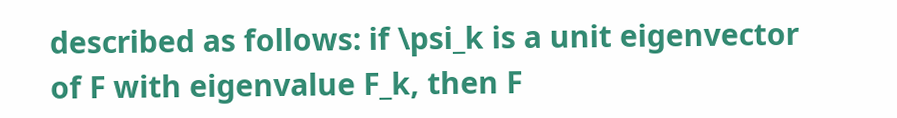described as follows: if \psi_k is a unit eigenvector of F with eigenvalue F_k, then F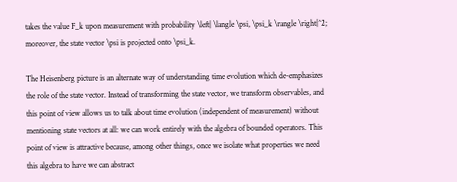takes the value F_k upon measurement with probability \left| \langle \psi, \psi_k \rangle \right|^2; moreover, the state vector \psi is projected onto \psi_k.

The Heisenberg picture is an alternate way of understanding time evolution which de-emphasizes the role of the state vector. Instead of transforming the state vector, we transform observables, and this point of view allows us to talk about time evolution (independent of measurement) without mentioning state vectors at all: we can work entirely with the algebra of bounded operators. This point of view is attractive because, among other things, once we isolate what properties we need this algebra to have we can abstract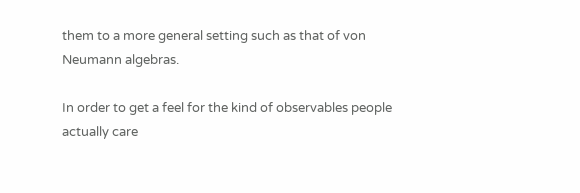them to a more general setting such as that of von Neumann algebras.

In order to get a feel for the kind of observables people actually care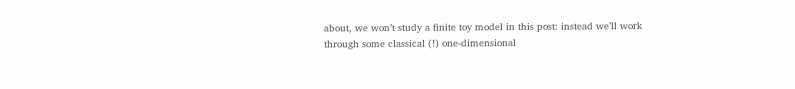about, we won’t study a finite toy model in this post: instead we’ll work through some classical (!) one-dimensional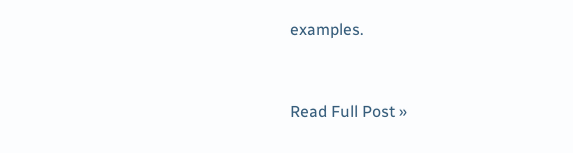examples.


Read Full Post »